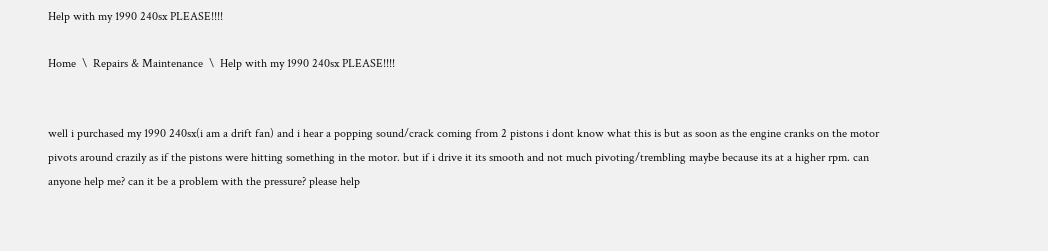Help with my 1990 240sx PLEASE!!!!

Home  \  Repairs & Maintenance  \  Help with my 1990 240sx PLEASE!!!!


well i purchased my 1990 240sx(i am a drift fan) and i hear a popping sound/crack coming from 2 pistons i dont know what this is but as soon as the engine cranks on the motor pivots around crazily as if the pistons were hitting something in the motor. but if i drive it its smooth and not much pivoting/trembling maybe because its at a higher rpm. can anyone help me? can it be a problem with the pressure? please help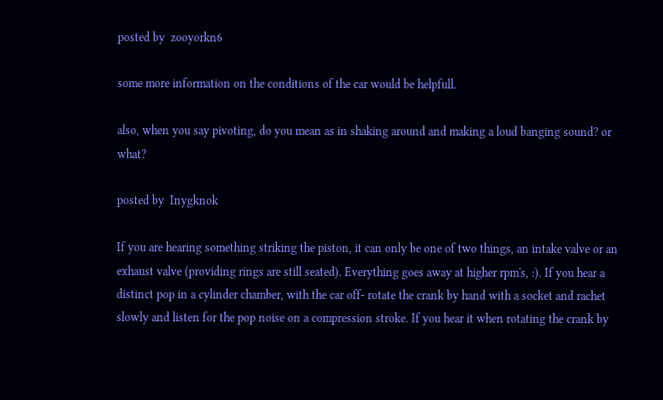posted by  zooyorkn6

some more information on the conditions of the car would be helpfull.

also, when you say pivoting, do you mean as in shaking around and making a loud banging sound? or what?

posted by  Inygknok

If you are hearing something striking the piston, it can only be one of two things, an intake valve or an exhaust valve (providing rings are still seated). Everything goes away at higher rpm's, :). If you hear a distinct pop in a cylinder chamber, with the car off- rotate the crank by hand with a socket and rachet slowly and listen for the pop noise on a compression stroke. If you hear it when rotating the crank by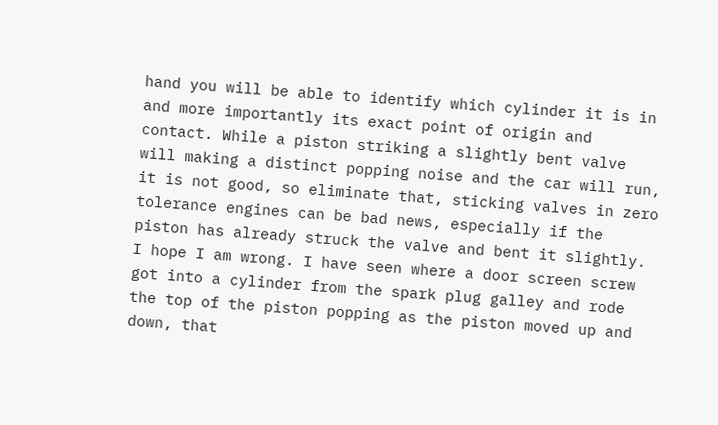hand you will be able to identify which cylinder it is in and more importantly its exact point of origin and contact. While a piston striking a slightly bent valve will making a distinct popping noise and the car will run, it is not good, so eliminate that, sticking valves in zero tolerance engines can be bad news, especially if the piston has already struck the valve and bent it slightly. I hope I am wrong. I have seen where a door screen screw got into a cylinder from the spark plug galley and rode the top of the piston popping as the piston moved up and down, that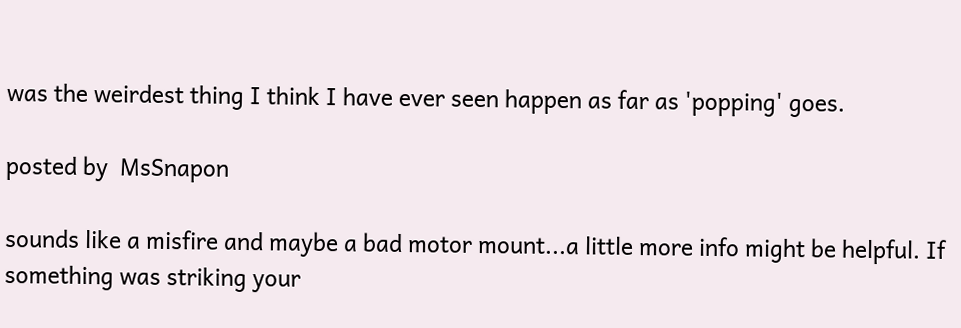was the weirdest thing I think I have ever seen happen as far as 'popping' goes.

posted by  MsSnapon

sounds like a misfire and maybe a bad motor mount...a little more info might be helpful. If something was striking your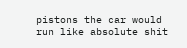pistons the car would run like absolute shit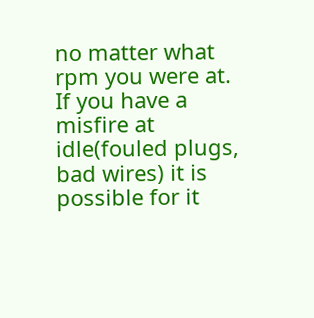no matter what rpm you were at. If you have a misfire at idle(fouled plugs, bad wires) it is possible for it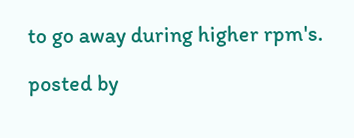to go away during higher rpm's.

posted by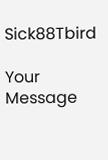Sick88Tbird

Your Message